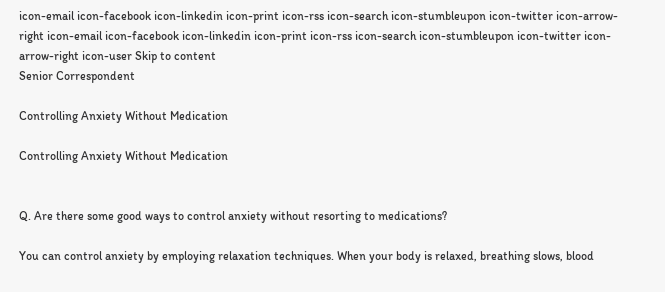icon-email icon-facebook icon-linkedin icon-print icon-rss icon-search icon-stumbleupon icon-twitter icon-arrow-right icon-email icon-facebook icon-linkedin icon-print icon-rss icon-search icon-stumbleupon icon-twitter icon-arrow-right icon-user Skip to content
Senior Correspondent

Controlling Anxiety Without Medication

Controlling Anxiety Without Medication


Q. Are there some good ways to control anxiety without resorting to medications?

You can control anxiety by employing relaxation techniques. When your body is relaxed, breathing slows, blood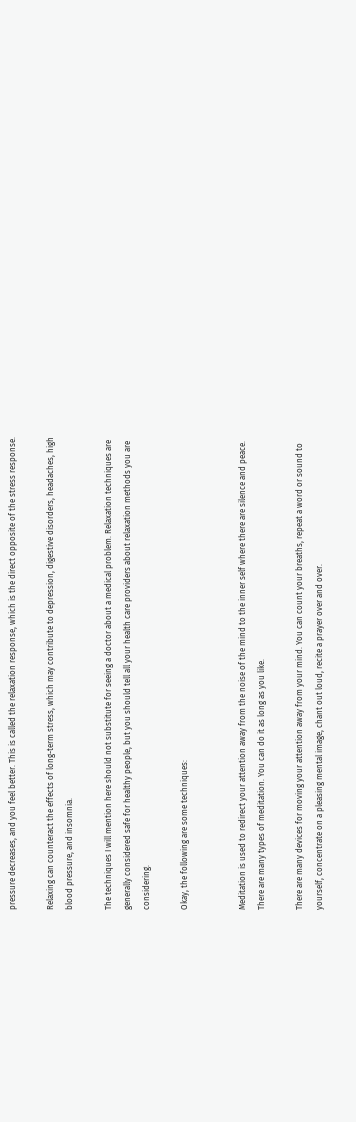pressure decreases, and you feel better. This is called the relaxation response, which is the direct opposite of the stress response.

Relaxing can counteract the effects of long-term stress, which may contribute to depression, digestive disorders, headaches, high blood pressure, and insomnia.

The techniques I will mention here should not substitute for seeing a doctor about a medical problem. Relaxation techniques are generally considered safe for healthy people, but you should tell all your health care providers about relaxation methods you are considering.

Okay, the following are some techniques:


Meditation is used to redirect your attention away from the noise of the mind to the inner self where there are silence and peace. There are many types of meditation. You can do it as long as you like.

There are many devices for moving your attention away from your mind. You can count your breaths, repeat a word or sound to yourself, concentrate on a pleasing mental image, chant out loud, recite a prayer over and over.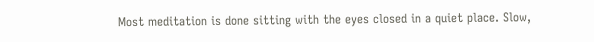Most meditation is done sitting with the eyes closed in a quiet place. Slow,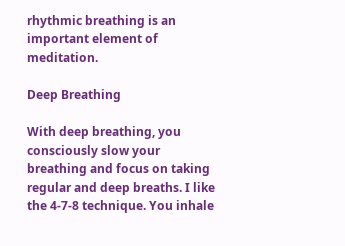rhythmic breathing is an important element of meditation.

Deep Breathing

With deep breathing, you consciously slow your breathing and focus on taking regular and deep breaths. I like the 4-7-8 technique. You inhale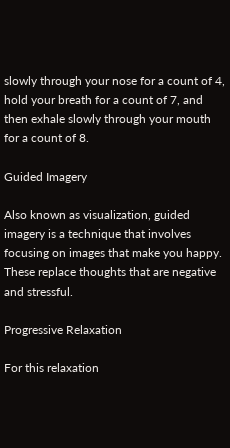slowly through your nose for a count of 4, hold your breath for a count of 7, and then exhale slowly through your mouth for a count of 8.

Guided Imagery

Also known as visualization, guided imagery is a technique that involves focusing on images that make you happy. These replace thoughts that are negative and stressful.

Progressive Relaxation

For this relaxation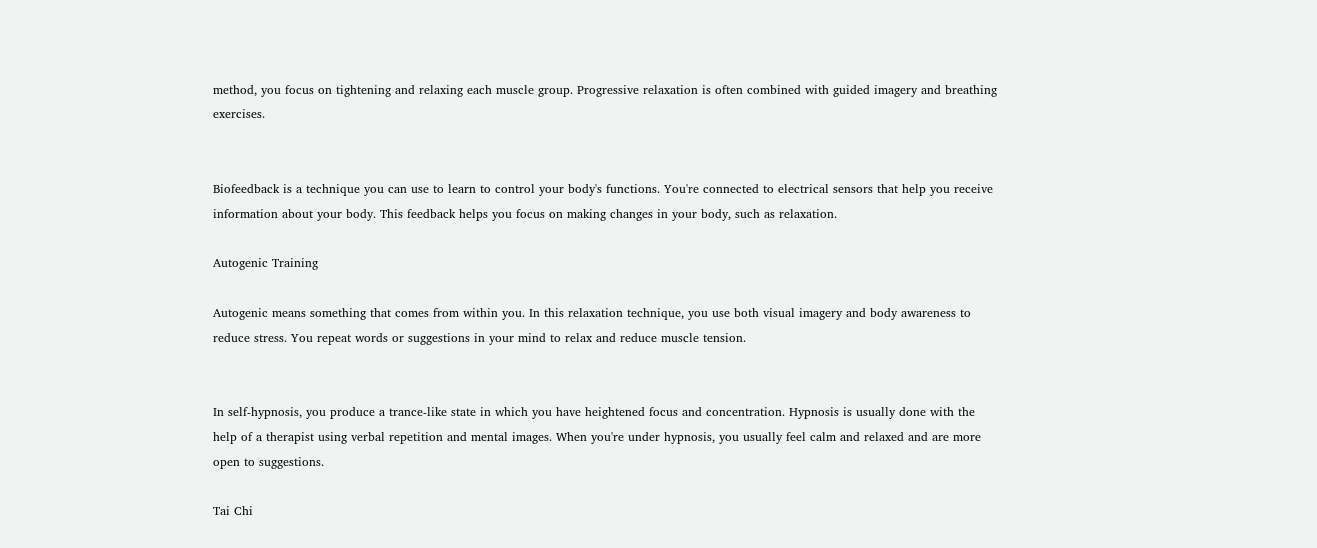method, you focus on tightening and relaxing each muscle group. Progressive relaxation is often combined with guided imagery and breathing exercises.


Biofeedback is a technique you can use to learn to control your body's functions. You're connected to electrical sensors that help you receive information about your body. This feedback helps you focus on making changes in your body, such as relaxation.

Autogenic Training

Autogenic means something that comes from within you. In this relaxation technique, you use both visual imagery and body awareness to reduce stress. You repeat words or suggestions in your mind to relax and reduce muscle tension.


In self-hypnosis, you produce a trance-like state in which you have heightened focus and concentration. Hypnosis is usually done with the help of a therapist using verbal repetition and mental images. When you're under hypnosis, you usually feel calm and relaxed and are more open to suggestions.

Tai Chi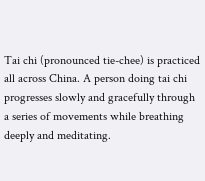Tai chi (pronounced tie-chee) is practiced all across China. A person doing tai chi progresses slowly and gracefully through a series of movements while breathing deeply and meditating.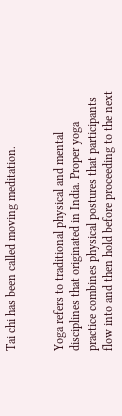Tai chi has been called moving meditation.


Yoga refers to traditional physical and mental disciplines that originated in India. Proper yoga practice combines physical postures that participants flow into and then hold before proceeding to the next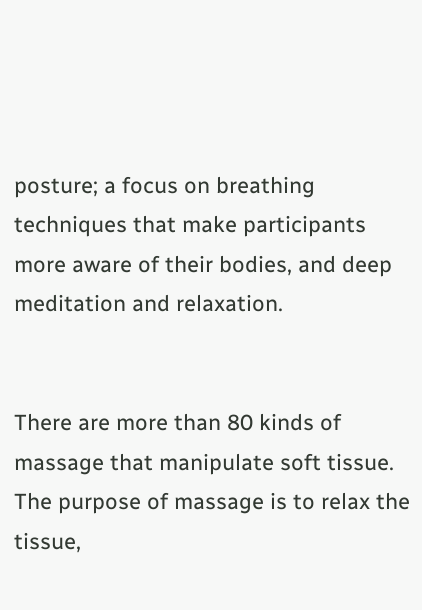posture; a focus on breathing techniques that make participants more aware of their bodies, and deep meditation and relaxation.


There are more than 80 kinds of massage that manipulate soft tissue. The purpose of massage is to relax the tissue,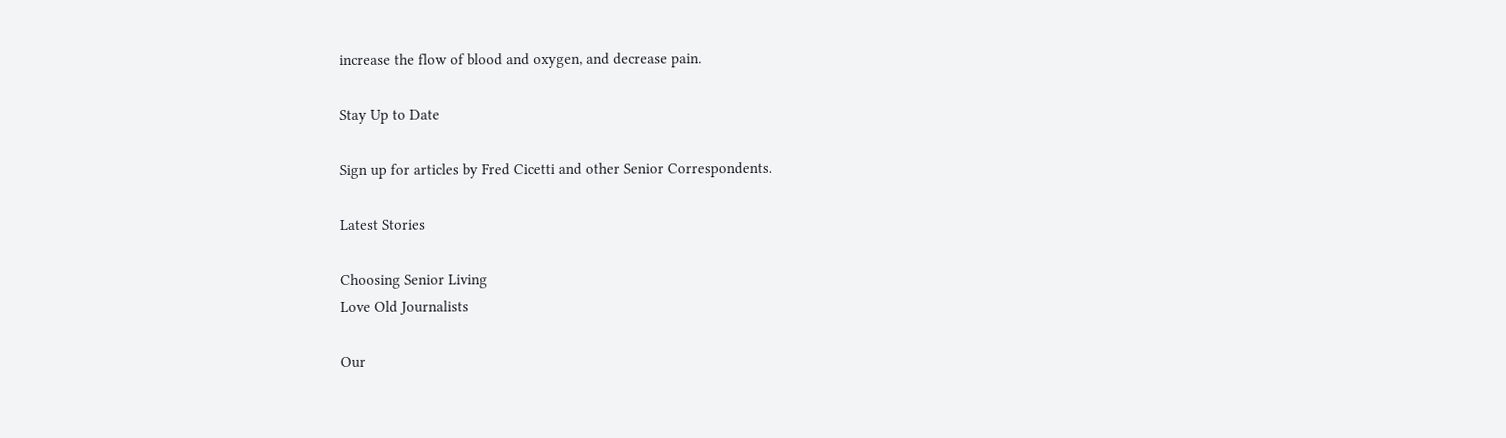increase the flow of blood and oxygen, and decrease pain.

Stay Up to Date

Sign up for articles by Fred Cicetti and other Senior Correspondents.

Latest Stories

Choosing Senior Living
Love Old Journalists

Our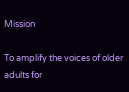Mission

To amplify the voices of older adults for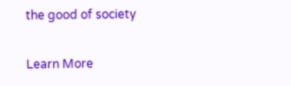the good of society

Learn More